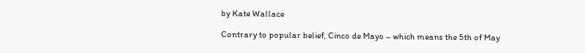by Kate Wallace

Contrary to popular belief, Cinco de Mayo – which means the 5th of May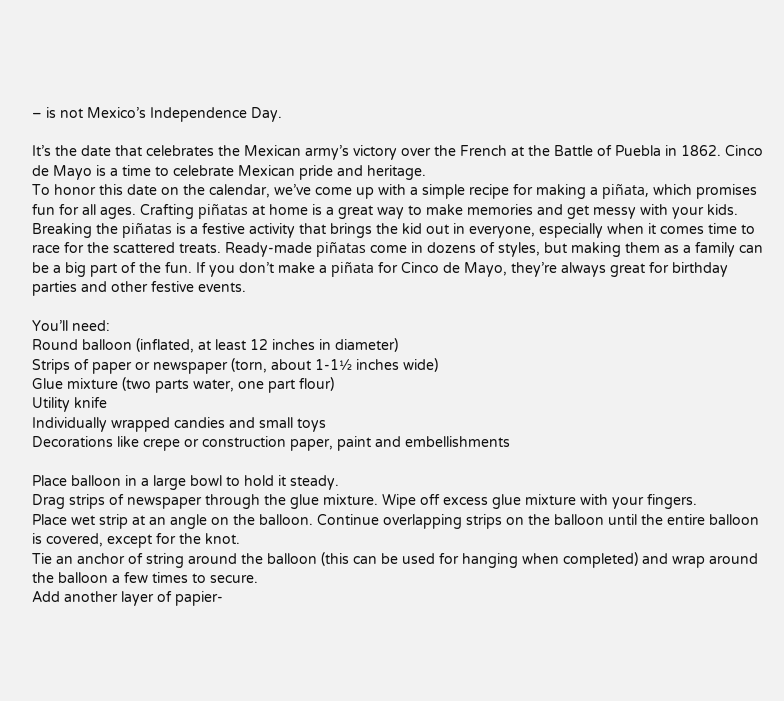– is not Mexico’s Independence Day.

It’s the date that celebrates the Mexican army’s victory over the French at the Battle of Puebla in 1862. Cinco de Mayo is a time to celebrate Mexican pride and heritage.
To honor this date on the calendar, we’ve come up with a simple recipe for making a piñata, which promises fun for all ages. Crafting piñatas at home is a great way to make memories and get messy with your kids. Breaking the piñatas is a festive activity that brings the kid out in everyone, especially when it comes time to race for the scattered treats. Ready-made piñatas come in dozens of styles, but making them as a family can be a big part of the fun. If you don’t make a piñata for Cinco de Mayo, they’re always great for birthday parties and other festive events.

You’ll need:
Round balloon (inflated, at least 12 inches in diameter)
Strips of paper or newspaper (torn, about 1-1½ inches wide)
Glue mixture (two parts water, one part flour)
Utility knife
Individually wrapped candies and small toys
Decorations like crepe or construction paper, paint and embellishments

Place balloon in a large bowl to hold it steady.
Drag strips of newspaper through the glue mixture. Wipe off excess glue mixture with your fingers.
Place wet strip at an angle on the balloon. Continue overlapping strips on the balloon until the entire balloon is covered, except for the knot.
Tie an anchor of string around the balloon (this can be used for hanging when completed) and wrap around the balloon a few times to secure.
Add another layer of papier-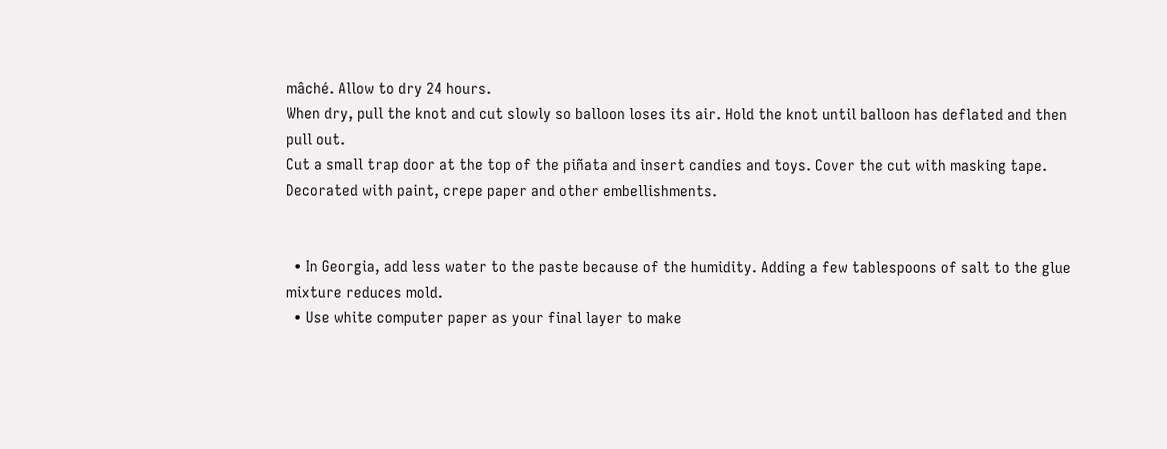mâché. Allow to dry 24 hours.
When dry, pull the knot and cut slowly so balloon loses its air. Hold the knot until balloon has deflated and then pull out.
Cut a small trap door at the top of the piñata and insert candies and toys. Cover the cut with masking tape.
Decorated with paint, crepe paper and other embellishments.


  • In Georgia, add less water to the paste because of the humidity. Adding a few tablespoons of salt to the glue mixture reduces mold.
  • Use white computer paper as your final layer to make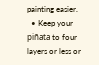painting easier.
  • Keep your piñata to four layers or less or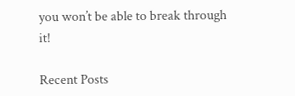you won’t be able to break through it!

Recent Posts